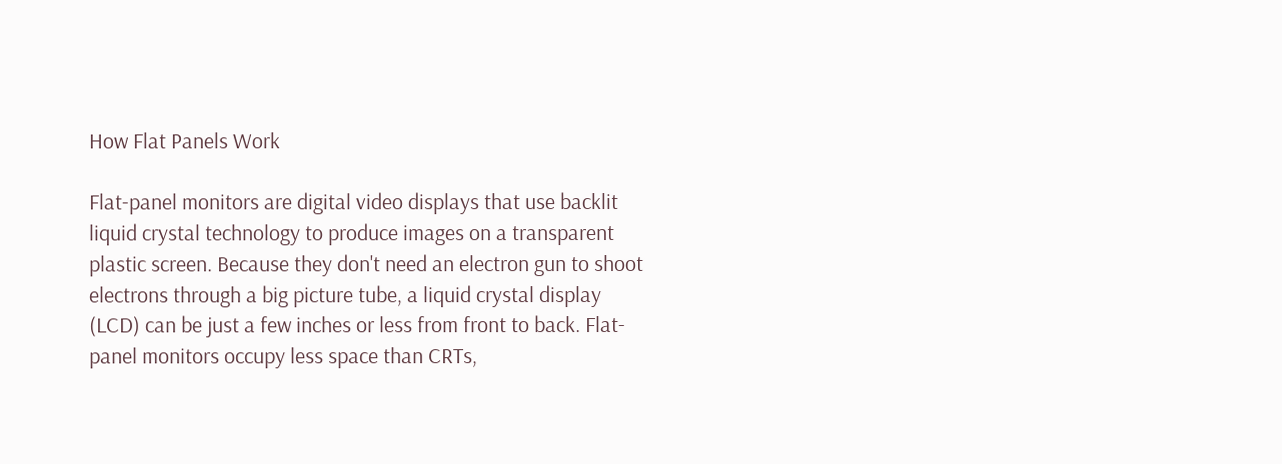How Flat Panels Work

Flat-panel monitors are digital video displays that use backlit liquid crystal technology to produce images on a transparent plastic screen. Because they don't need an electron gun to shoot electrons through a big picture tube, a liquid crystal display (LCD) can be just a few inches or less from front to back. Flat-panel monitors occupy less space than CRTs,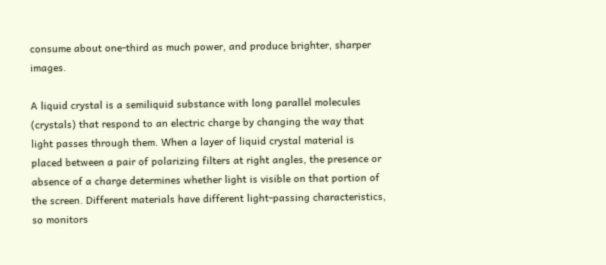consume about one-third as much power, and produce brighter, sharper images.

A liquid crystal is a semiliquid substance with long parallel molecules (crystals) that respond to an electric charge by changing the way that light passes through them. When a layer of liquid crystal material is placed between a pair of polarizing filters at right angles, the presence or absence of a charge determines whether light is visible on that portion of the screen. Different materials have different light-passing characteristics, so monitors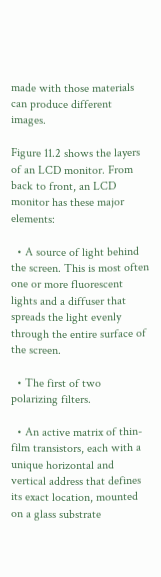made with those materials can produce different images.

Figure 11.2 shows the layers of an LCD monitor. From back to front, an LCD monitor has these major elements:

  • A source of light behind the screen. This is most often one or more fluorescent lights and a diffuser that spreads the light evenly through the entire surface of the screen.

  • The first of two polarizing filters.

  • An active matrix of thin-film transistors, each with a unique horizontal and vertical address that defines its exact location, mounted on a glass substrate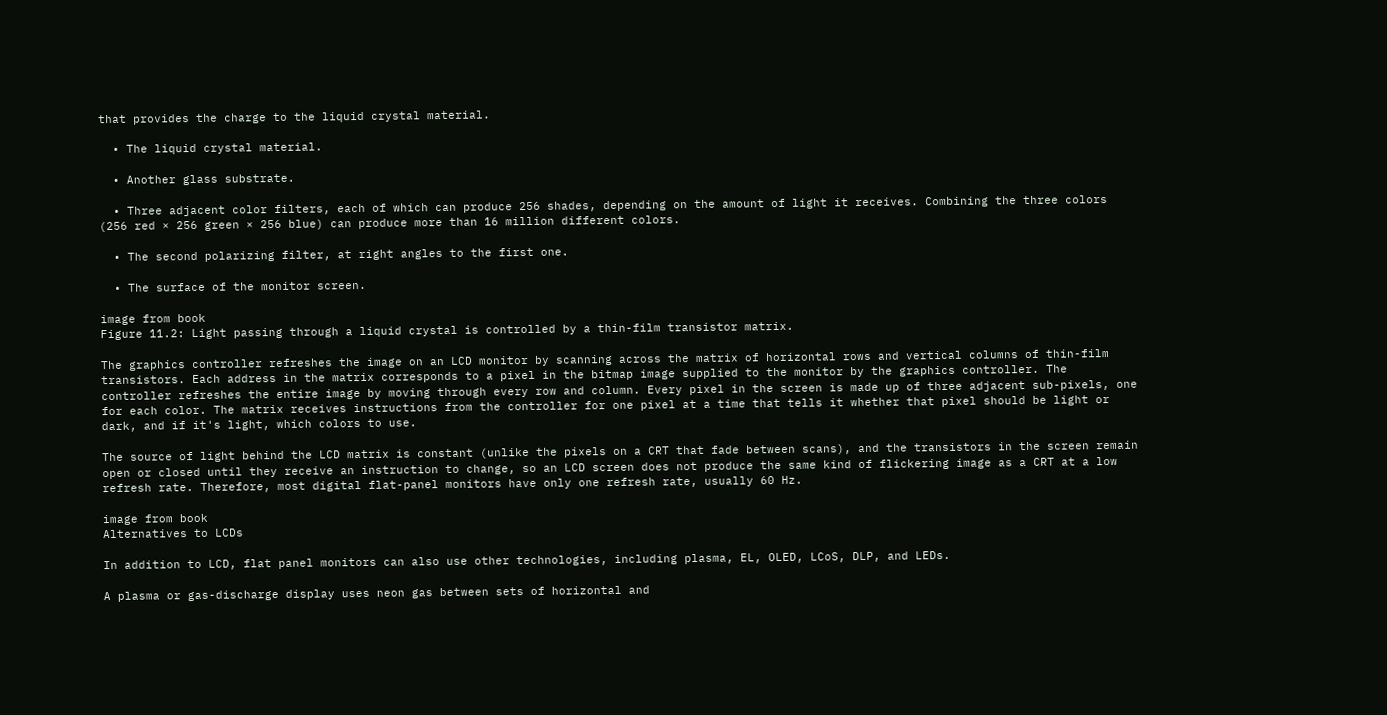that provides the charge to the liquid crystal material.

  • The liquid crystal material.

  • Another glass substrate.

  • Three adjacent color filters, each of which can produce 256 shades, depending on the amount of light it receives. Combining the three colors (256 red × 256 green × 256 blue) can produce more than 16 million different colors.

  • The second polarizing filter, at right angles to the first one.

  • The surface of the monitor screen.

image from book
Figure 11.2: Light passing through a liquid crystal is controlled by a thin-film transistor matrix.

The graphics controller refreshes the image on an LCD monitor by scanning across the matrix of horizontal rows and vertical columns of thin-film transistors. Each address in the matrix corresponds to a pixel in the bitmap image supplied to the monitor by the graphics controller. The controller refreshes the entire image by moving through every row and column. Every pixel in the screen is made up of three adjacent sub-pixels, one for each color. The matrix receives instructions from the controller for one pixel at a time that tells it whether that pixel should be light or dark, and if it's light, which colors to use.

The source of light behind the LCD matrix is constant (unlike the pixels on a CRT that fade between scans), and the transistors in the screen remain open or closed until they receive an instruction to change, so an LCD screen does not produce the same kind of flickering image as a CRT at a low refresh rate. Therefore, most digital flat-panel monitors have only one refresh rate, usually 60 Hz.

image from book
Alternatives to LCDs

In addition to LCD, flat panel monitors can also use other technologies, including plasma, EL, OLED, LCoS, DLP, and LEDs.

A plasma or gas-discharge display uses neon gas between sets of horizontal and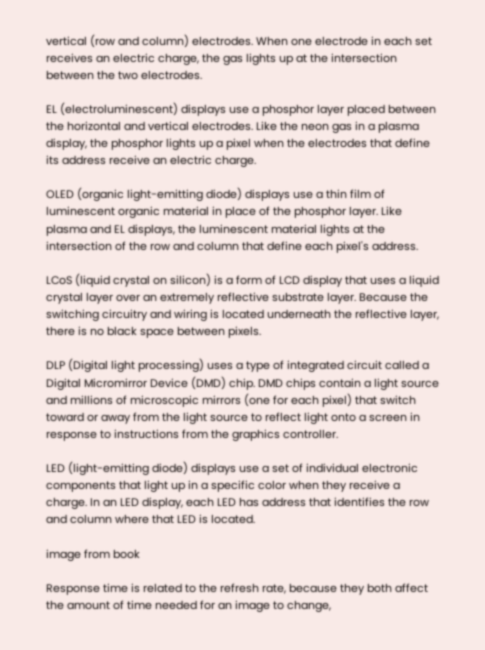vertical (row and column) electrodes. When one electrode in each set receives an electric charge, the gas lights up at the intersection between the two electrodes.

EL (electroluminescent) displays use a phosphor layer placed between the horizontal and vertical electrodes. Like the neon gas in a plasma display, the phosphor lights up a pixel when the electrodes that define its address receive an electric charge.

OLED (organic light-emitting diode) displays use a thin film of luminescent organic material in place of the phosphor layer. Like plasma and EL displays, the luminescent material lights at the intersection of the row and column that define each pixel's address.

LCoS (liquid crystal on silicon) is a form of LCD display that uses a liquid crystal layer over an extremely reflective substrate layer. Because the switching circuitry and wiring is located underneath the reflective layer, there is no black space between pixels.

DLP (Digital light processing) uses a type of integrated circuit called a Digital Micromirror Device (DMD) chip. DMD chips contain a light source and millions of microscopic mirrors (one for each pixel) that switch toward or away from the light source to reflect light onto a screen in response to instructions from the graphics controller.

LED (light-emitting diode) displays use a set of individual electronic components that light up in a specific color when they receive a charge. In an LED display, each LED has address that identifies the row and column where that LED is located.

image from book

Response time is related to the refresh rate, because they both affect the amount of time needed for an image to change,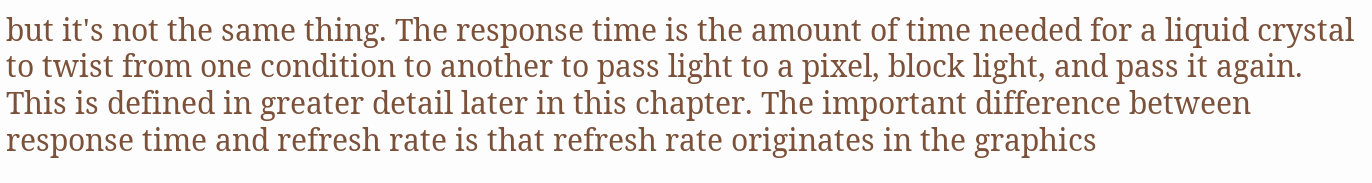but it's not the same thing. The response time is the amount of time needed for a liquid crystal to twist from one condition to another to pass light to a pixel, block light, and pass it again. This is defined in greater detail later in this chapter. The important difference between response time and refresh rate is that refresh rate originates in the graphics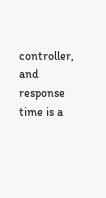controller, and response time is a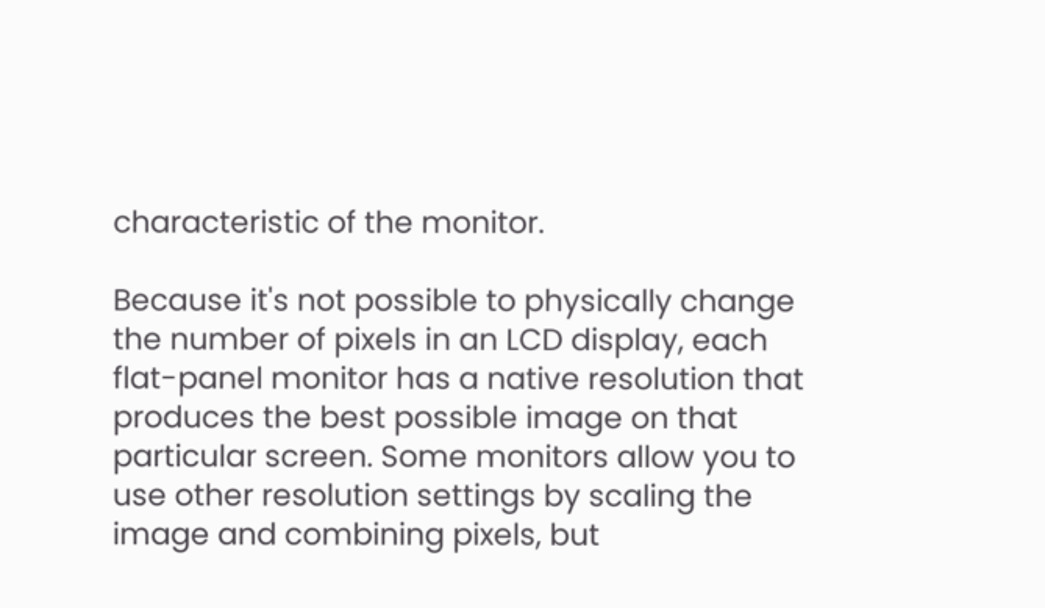characteristic of the monitor.

Because it's not possible to physically change the number of pixels in an LCD display, each flat-panel monitor has a native resolution that produces the best possible image on that particular screen. Some monitors allow you to use other resolution settings by scaling the image and combining pixels, but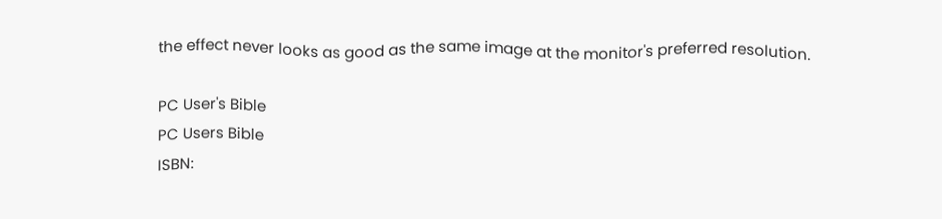the effect never looks as good as the same image at the monitor's preferred resolution.

PC User's Bible
PC Users Bible
ISBN: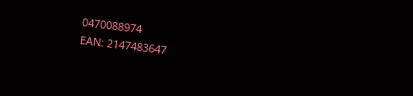0470088974
EAN: 2147483647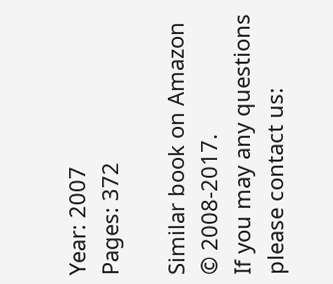Year: 2007
Pages: 372

Similar book on Amazon © 2008-2017.
If you may any questions please contact us: